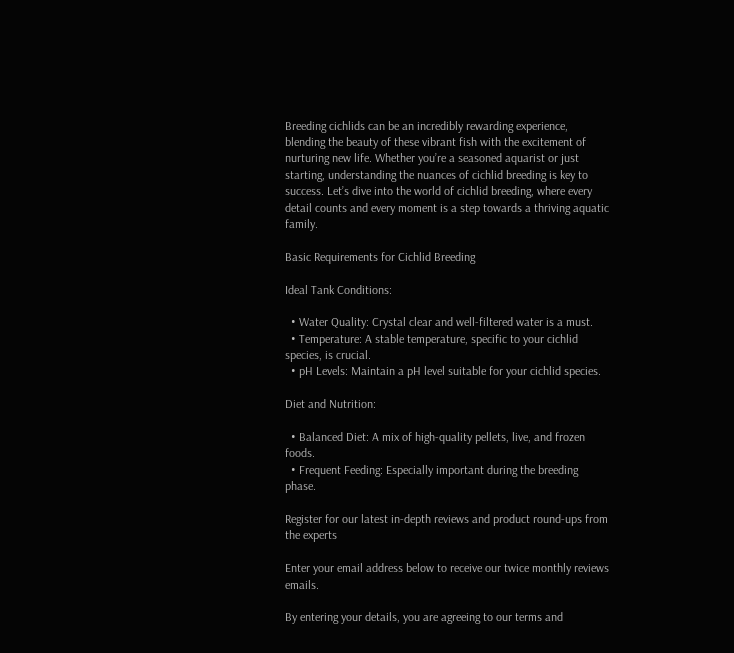Breeding cichlids can be an incredibly rewarding experience, blending the beauty of these vibrant fish with the excitement of nurturing new life. Whether you’re a seasoned aquarist or just starting, understanding the nuances of cichlid breeding is key to success. Let’s dive into the world of cichlid breeding, where every detail counts and every moment is a step towards a thriving aquatic family.

Basic Requirements for Cichlid Breeding

Ideal Tank Conditions:

  • Water Quality: Crystal clear and well-filtered water is a must.
  • Temperature: A stable temperature, specific to your cichlid species, is crucial.
  • pH Levels: Maintain a pH level suitable for your cichlid species.

Diet and Nutrition:

  • Balanced Diet: A mix of high-quality pellets, live, and frozen foods.
  • Frequent Feeding: Especially important during the breeding phase.

Register for our latest in-depth reviews and product round-ups from the experts

Enter your email address below to receive our twice monthly reviews emails.

By entering your details, you are agreeing to our terms and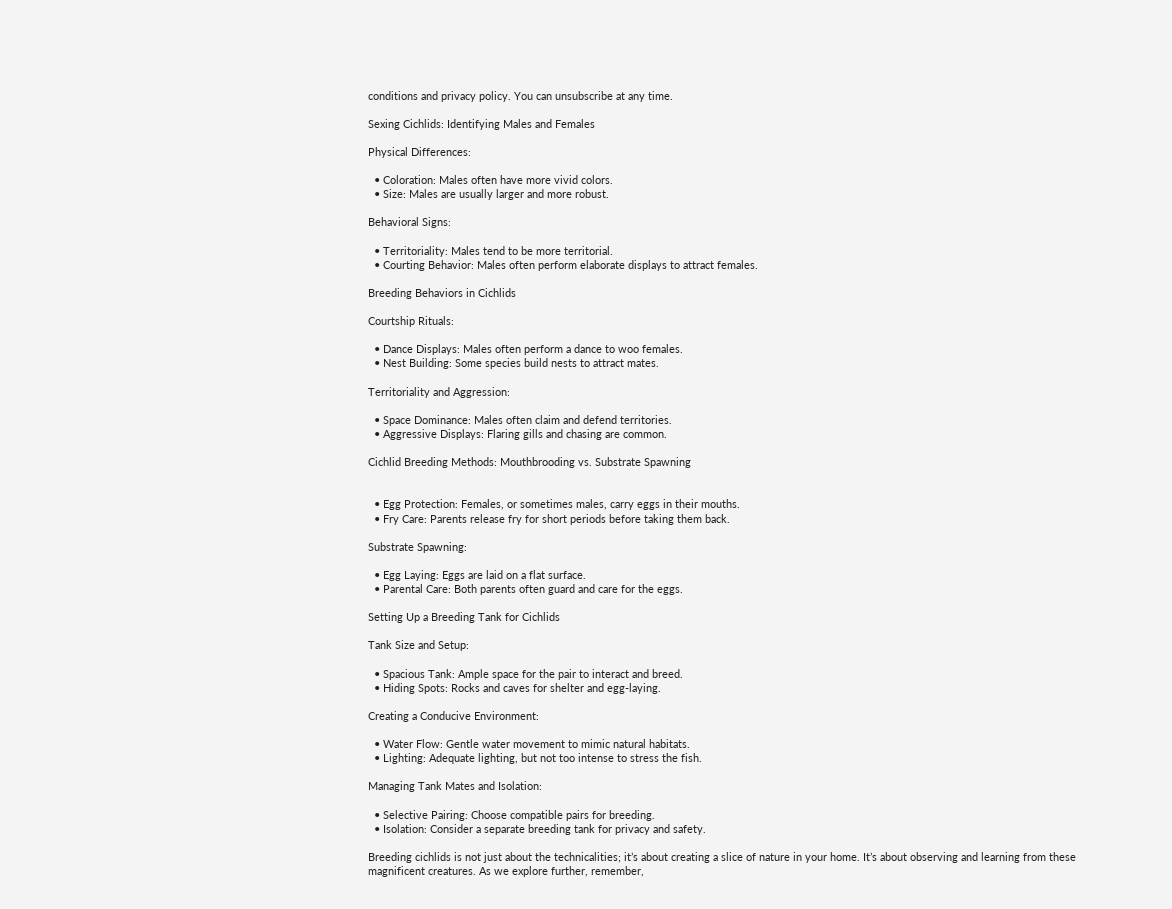conditions and privacy policy. You can unsubscribe at any time.

Sexing Cichlids: Identifying Males and Females

Physical Differences:

  • Coloration: Males often have more vivid colors.
  • Size: Males are usually larger and more robust.

Behavioral Signs:

  • Territoriality: Males tend to be more territorial.
  • Courting Behavior: Males often perform elaborate displays to attract females.

Breeding Behaviors in Cichlids

Courtship Rituals:

  • Dance Displays: Males often perform a dance to woo females.
  • Nest Building: Some species build nests to attract mates.

Territoriality and Aggression:

  • Space Dominance: Males often claim and defend territories.
  • Aggressive Displays: Flaring gills and chasing are common.

Cichlid Breeding Methods: Mouthbrooding vs. Substrate Spawning


  • Egg Protection: Females, or sometimes males, carry eggs in their mouths.
  • Fry Care: Parents release fry for short periods before taking them back.

Substrate Spawning:

  • Egg Laying: Eggs are laid on a flat surface.
  • Parental Care: Both parents often guard and care for the eggs.

Setting Up a Breeding Tank for Cichlids

Tank Size and Setup:

  • Spacious Tank: Ample space for the pair to interact and breed.
  • Hiding Spots: Rocks and caves for shelter and egg-laying.

Creating a Conducive Environment:

  • Water Flow: Gentle water movement to mimic natural habitats.
  • Lighting: Adequate lighting, but not too intense to stress the fish.

Managing Tank Mates and Isolation:

  • Selective Pairing: Choose compatible pairs for breeding.
  • Isolation: Consider a separate breeding tank for privacy and safety.

Breeding cichlids is not just about the technicalities; it’s about creating a slice of nature in your home. It’s about observing and learning from these magnificent creatures. As we explore further, remember,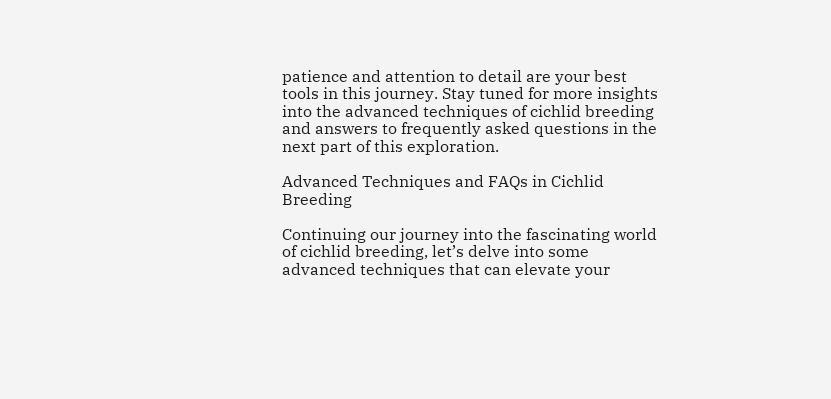patience and attention to detail are your best tools in this journey. Stay tuned for more insights into the advanced techniques of cichlid breeding and answers to frequently asked questions in the next part of this exploration.

Advanced Techniques and FAQs in Cichlid Breeding

Continuing our journey into the fascinating world of cichlid breeding, let’s delve into some advanced techniques that can elevate your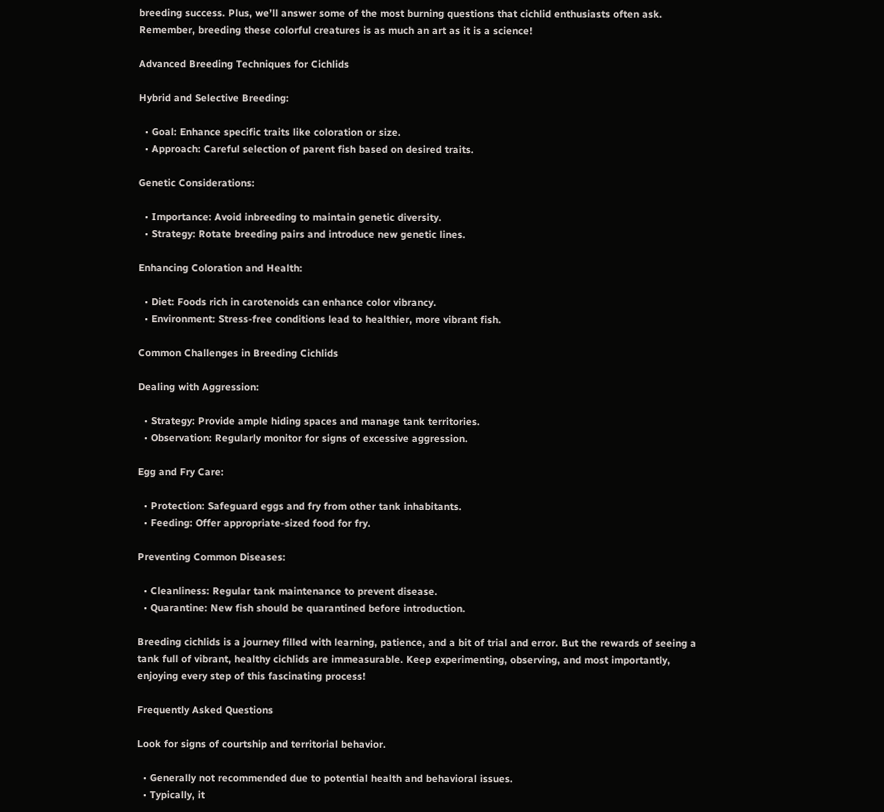breeding success. Plus, we’ll answer some of the most burning questions that cichlid enthusiasts often ask. Remember, breeding these colorful creatures is as much an art as it is a science!

Advanced Breeding Techniques for Cichlids

Hybrid and Selective Breeding:

  • Goal: Enhance specific traits like coloration or size.
  • Approach: Careful selection of parent fish based on desired traits.

Genetic Considerations:

  • Importance: Avoid inbreeding to maintain genetic diversity.
  • Strategy: Rotate breeding pairs and introduce new genetic lines.

Enhancing Coloration and Health:

  • Diet: Foods rich in carotenoids can enhance color vibrancy.
  • Environment: Stress-free conditions lead to healthier, more vibrant fish.

Common Challenges in Breeding Cichlids

Dealing with Aggression:

  • Strategy: Provide ample hiding spaces and manage tank territories.
  • Observation: Regularly monitor for signs of excessive aggression.

Egg and Fry Care:

  • Protection: Safeguard eggs and fry from other tank inhabitants.
  • Feeding: Offer appropriate-sized food for fry.

Preventing Common Diseases:

  • Cleanliness: Regular tank maintenance to prevent disease.
  • Quarantine: New fish should be quarantined before introduction.

Breeding cichlids is a journey filled with learning, patience, and a bit of trial and error. But the rewards of seeing a tank full of vibrant, healthy cichlids are immeasurable. Keep experimenting, observing, and most importantly, enjoying every step of this fascinating process!

Frequently Asked Questions

Look for signs of courtship and territorial behavior.

  • Generally not recommended due to potential health and behavioral issues.
  • Typically, it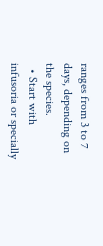ranges from 3 to 7 days, depending on the species.
  • Start with infusoria or specially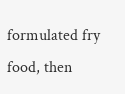formulated fry food, then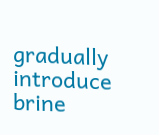gradually introduce brine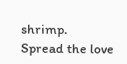shrimp.
Spread the love